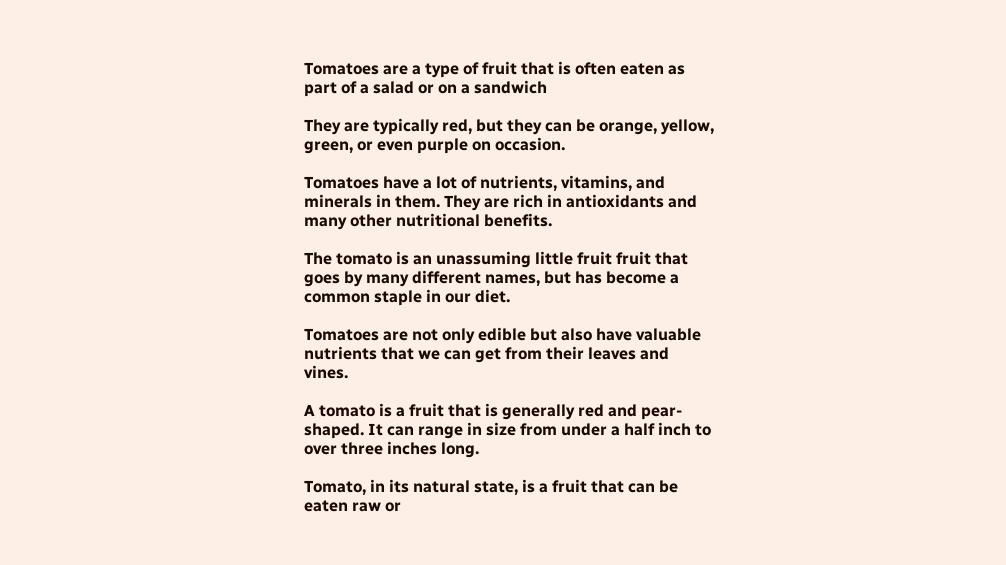Tomatoes are a type of fruit that is often eaten as part of a salad or on a sandwich

They are typically red, but they can be orange, yellow, green, or even purple on occasion.

Tomatoes have a lot of nutrients, vitamins, and minerals in them. They are rich in antioxidants and many other nutritional benefits.

The tomato is an unassuming little fruit fruit that goes by many different names, but has become a common staple in our diet.

Tomatoes are not only edible but also have valuable nutrients that we can get from their leaves and vines.

A tomato is a fruit that is generally red and pear-shaped. It can range in size from under a half inch to over three inches long.

Tomato, in its natural state, is a fruit that can be eaten raw or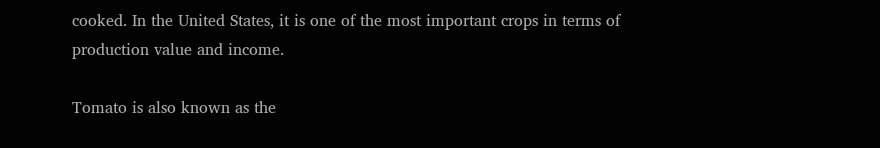cooked. In the United States, it is one of the most important crops in terms of production value and income.

Tomato is also known as the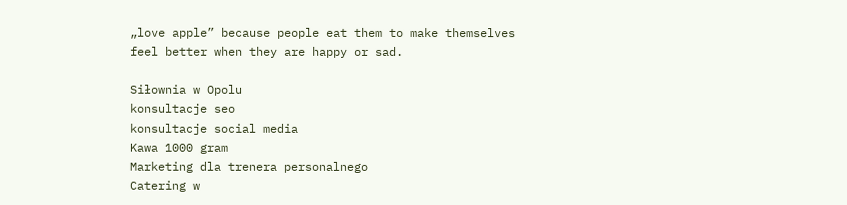„love apple” because people eat them to make themselves feel better when they are happy or sad.

Siłownia w Opolu
konsultacje seo
konsultacje social media
Kawa 1000 gram
Marketing dla trenera personalnego
Catering w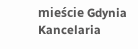mieście Gdynia
Kancelaria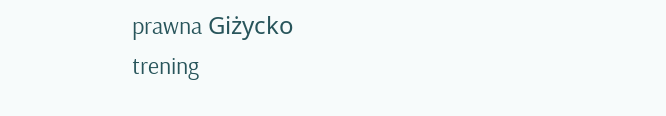prawna Giżycko
trening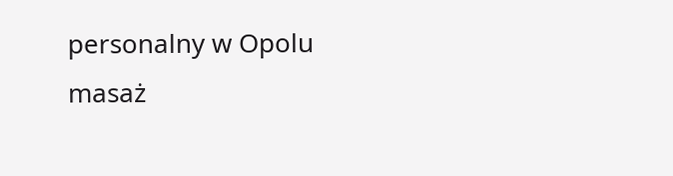personalny w Opolu
masaż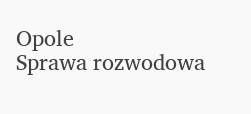Opole
Sprawa rozwodowa